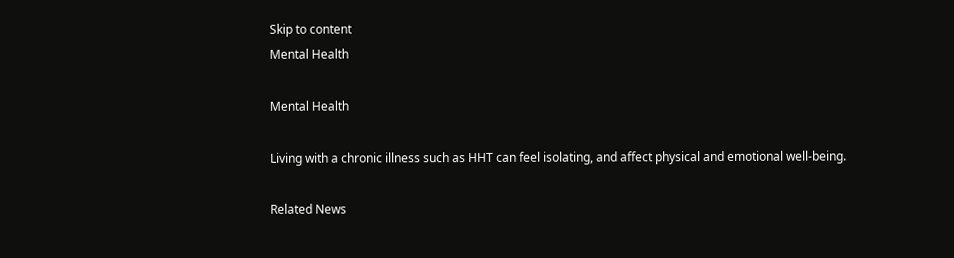Skip to content
Mental Health

Mental Health

Living with a chronic illness such as HHT can feel isolating, and affect physical and emotional well-being.

Related News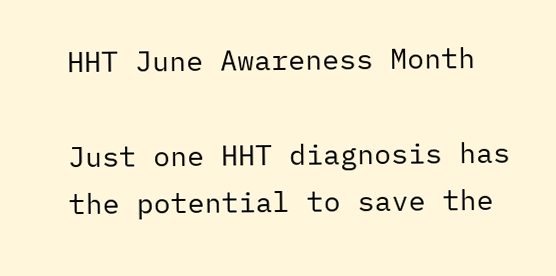HHT June Awareness Month

Just one HHT diagnosis has the potential to save the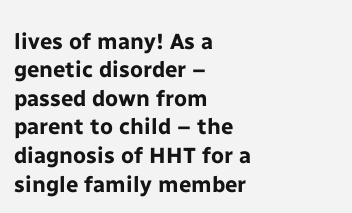lives of many! As a genetic disorder – passed down from parent to child – the diagnosis of HHT for a single family member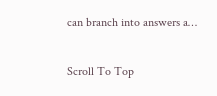can branch into answers a…

Scroll To Top